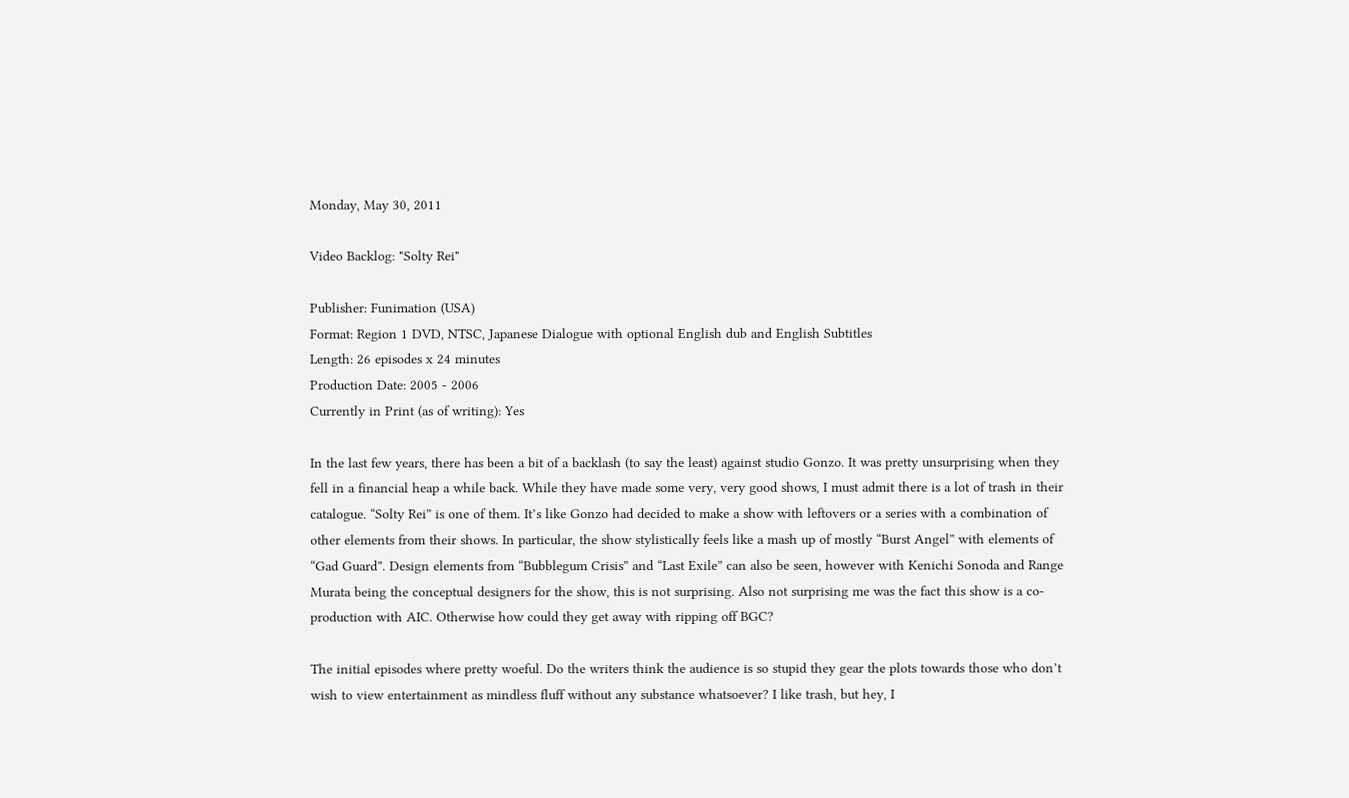Monday, May 30, 2011

Video Backlog: "Solty Rei"

Publisher: Funimation (USA)
Format: Region 1 DVD, NTSC, Japanese Dialogue with optional English dub and English Subtitles
Length: 26 episodes x 24 minutes
Production Date: 2005 - 2006
Currently in Print (as of writing): Yes

In the last few years, there has been a bit of a backlash (to say the least) against studio Gonzo. It was pretty unsurprising when they fell in a financial heap a while back. While they have made some very, very good shows, I must admit there is a lot of trash in their catalogue. “Solty Rei” is one of them. It’s like Gonzo had decided to make a show with leftovers or a series with a combination of other elements from their shows. In particular, the show stylistically feels like a mash up of mostly “Burst Angel” with elements of “Gad Guard”. Design elements from “Bubblegum Crisis” and “Last Exile” can also be seen, however with Kenichi Sonoda and Range Murata being the conceptual designers for the show, this is not surprising. Also not surprising me was the fact this show is a co-production with AIC. Otherwise how could they get away with ripping off BGC?

The initial episodes where pretty woeful. Do the writers think the audience is so stupid they gear the plots towards those who don’t wish to view entertainment as mindless fluff without any substance whatsoever? I like trash, but hey, I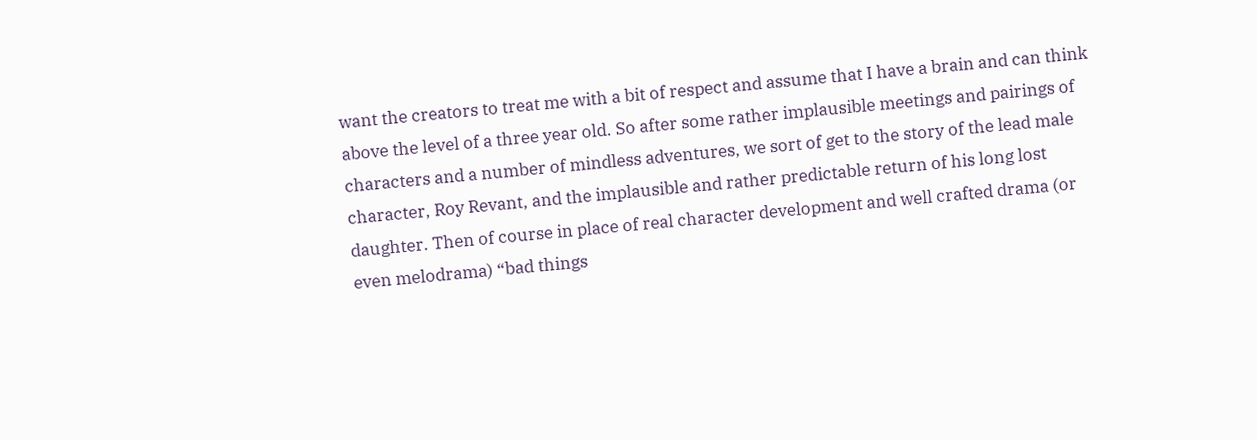want the creators to treat me with a bit of respect and assume that I have a brain and can think above the level of a three year old. So after some rather implausible meetings and pairings of characters and a number of mindless adventures, we sort of get to the story of the lead male character, Roy Revant, and the implausible and rather predictable return of his long lost daughter. Then of course in place of real character development and well crafted drama (or even melodrama) “bad things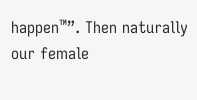happen™”. Then naturally our female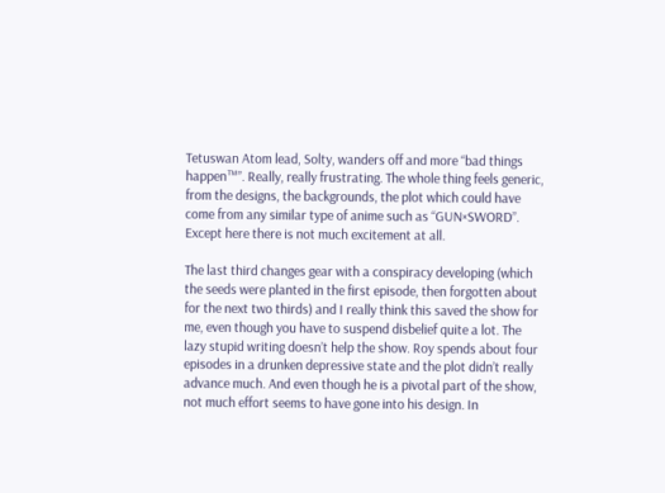Tetuswan Atom lead, Solty, wanders off and more “bad things happen™”. Really, really frustrating. The whole thing feels generic, from the designs, the backgrounds, the plot which could have come from any similar type of anime such as “GUN×SWORD”. Except here there is not much excitement at all.

The last third changes gear with a conspiracy developing (which the seeds were planted in the first episode, then forgotten about for the next two thirds) and I really think this saved the show for me, even though you have to suspend disbelief quite a lot. The lazy stupid writing doesn’t help the show. Roy spends about four episodes in a drunken depressive state and the plot didn’t really advance much. And even though he is a pivotal part of the show, not much effort seems to have gone into his design. In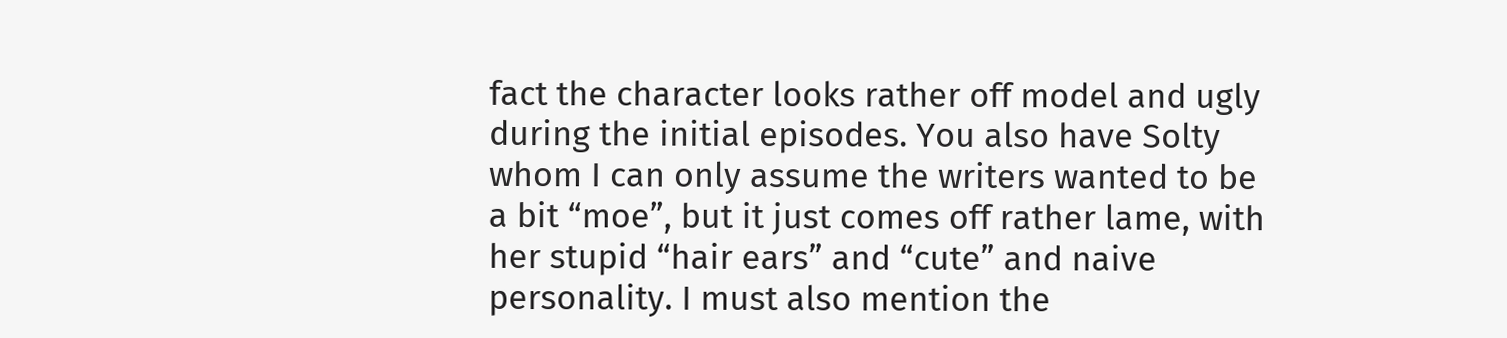fact the character looks rather off model and ugly during the initial episodes. You also have Solty whom I can only assume the writers wanted to be a bit “moe”, but it just comes off rather lame, with her stupid “hair ears” and “cute” and naive personality. I must also mention the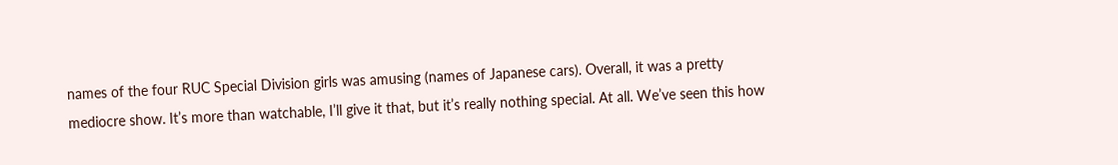names of the four RUC Special Division girls was amusing (names of Japanese cars). Overall, it was a pretty mediocre show. It’s more than watchable, I’ll give it that, but it’s really nothing special. At all. We’ve seen this how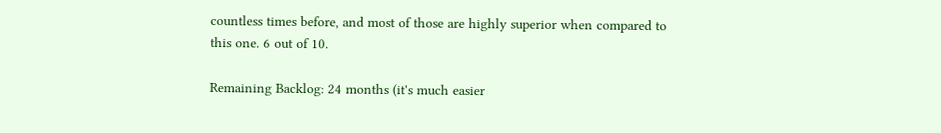countless times before, and most of those are highly superior when compared to this one. 6 out of 10.

Remaining Backlog: 24 months (it's much easier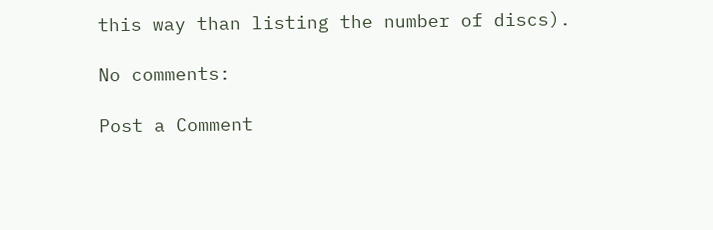this way than listing the number of discs).

No comments:

Post a Comment